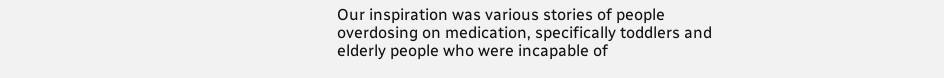Our inspiration was various stories of people overdosing on medication, specifically toddlers and elderly people who were incapable of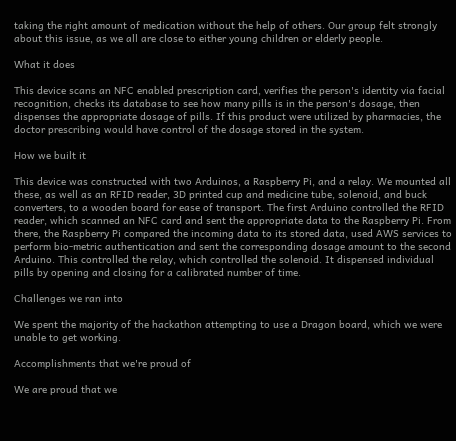taking the right amount of medication without the help of others. Our group felt strongly about this issue, as we all are close to either young children or elderly people.

What it does

This device scans an NFC enabled prescription card, verifies the person's identity via facial recognition, checks its database to see how many pills is in the person's dosage, then dispenses the appropriate dosage of pills. If this product were utilized by pharmacies, the doctor prescribing would have control of the dosage stored in the system.

How we built it

This device was constructed with two Arduinos, a Raspberry Pi, and a relay. We mounted all these, as well as an RFID reader, 3D printed cup and medicine tube, solenoid, and buck converters, to a wooden board for ease of transport. The first Arduino controlled the RFID reader, which scanned an NFC card and sent the appropriate data to the Raspberry Pi. From there, the Raspberry Pi compared the incoming data to its stored data, used AWS services to perform bio-metric authentication and sent the corresponding dosage amount to the second Arduino. This controlled the relay, which controlled the solenoid. It dispensed individual pills by opening and closing for a calibrated number of time.

Challenges we ran into

We spent the majority of the hackathon attempting to use a Dragon board, which we were unable to get working.

Accomplishments that we're proud of

We are proud that we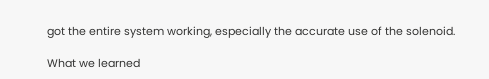got the entire system working, especially the accurate use of the solenoid.

What we learned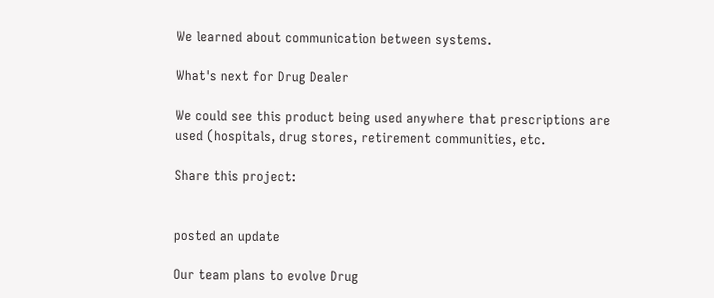We learned about communication between systems.

What's next for Drug Dealer

We could see this product being used anywhere that prescriptions are used (hospitals, drug stores, retirement communities, etc.

Share this project:


posted an update

Our team plans to evolve Drug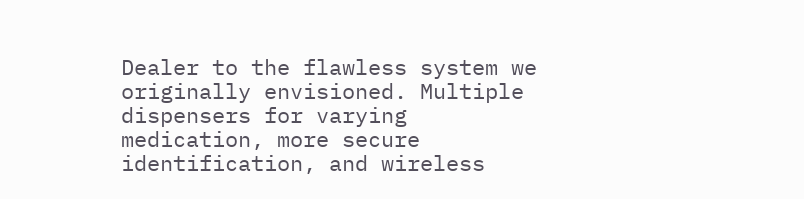Dealer to the flawless system we originally envisioned. Multiple dispensers for varying medication, more secure identification, and wireless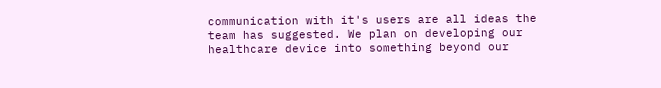communication with it's users are all ideas the team has suggested. We plan on developing our healthcare device into something beyond our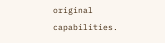original capabilities.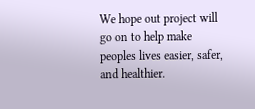We hope out project will go on to help make peoples lives easier, safer, and healthier.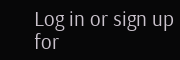Log in or sign up for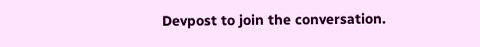Devpost to join the conversation.